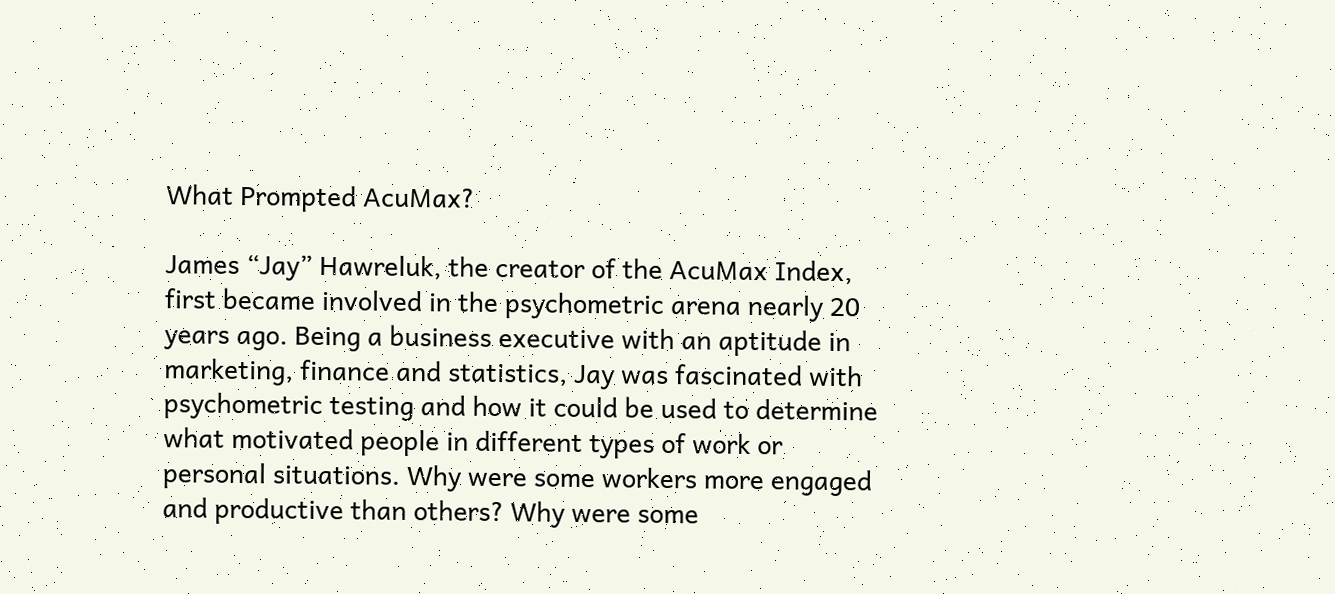What Prompted AcuMax?

James “Jay” Hawreluk, the creator of the AcuMax Index, first became involved in the psychometric arena nearly 20 years ago. Being a business executive with an aptitude in marketing, finance and statistics, Jay was fascinated with psychometric testing and how it could be used to determine what motivated people in different types of work or personal situations. Why were some workers more engaged and productive than others? Why were some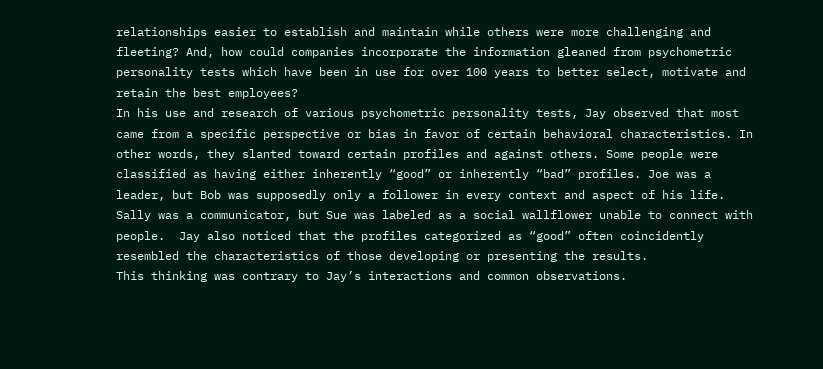relationships easier to establish and maintain while others were more challenging and fleeting? And, how could companies incorporate the information gleaned from psychometric personality tests which have been in use for over 100 years to better select, motivate and retain the best employees?
In his use and research of various psychometric personality tests, Jay observed that most came from a specific perspective or bias in favor of certain behavioral characteristics. In other words, they slanted toward certain profiles and against others. Some people were classified as having either inherently “good” or inherently “bad” profiles. Joe was a leader, but Bob was supposedly only a follower in every context and aspect of his life. Sally was a communicator, but Sue was labeled as a social wallflower unable to connect with people.  Jay also noticed that the profiles categorized as “good” often coincidently resembled the characteristics of those developing or presenting the results.
This thinking was contrary to Jay’s interactions and common observations.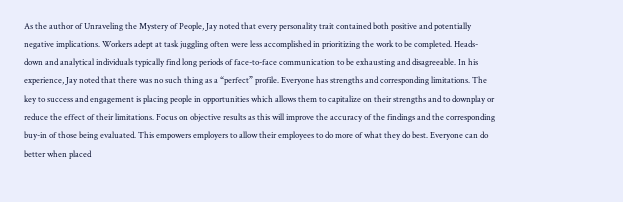As the author of Unraveling the Mystery of People, Jay noted that every personality trait contained both positive and potentially negative implications. Workers adept at task juggling often were less accomplished in prioritizing the work to be completed. Heads-down and analytical individuals typically find long periods of face-to-face communication to be exhausting and disagreeable. In his experience, Jay noted that there was no such thing as a “perfect” profile. Everyone has strengths and corresponding limitations. The key to success and engagement is placing people in opportunities which allows them to capitalize on their strengths and to downplay or reduce the effect of their limitations. Focus on objective results as this will improve the accuracy of the findings and the corresponding buy-in of those being evaluated. This empowers employers to allow their employees to do more of what they do best. Everyone can do better when placed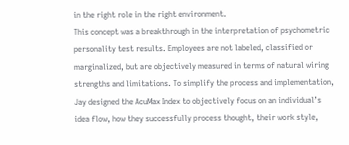in the right role in the right environment.
This concept was a breakthrough in the interpretation of psychometric personality test results. Employees are not labeled, classified or marginalized, but are objectively measured in terms of natural wiring strengths and limitations. To simplify the process and implementation, Jay designed the AcuMax Index to objectively focus on an individual’s idea flow, how they successfully process thought, their work style,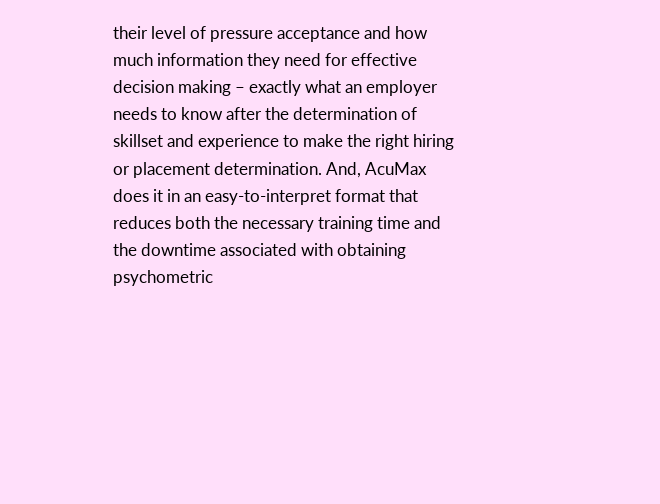their level of pressure acceptance and how much information they need for effective decision making – exactly what an employer needs to know after the determination of skillset and experience to make the right hiring or placement determination. And, AcuMax does it in an easy-to-interpret format that reduces both the necessary training time and the downtime associated with obtaining psychometric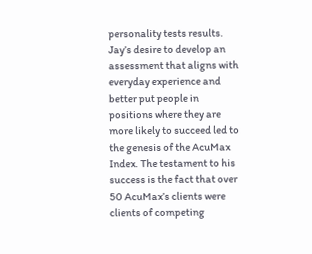personality tests results.
Jay’s desire to develop an assessment that aligns with everyday experience and better put people in positions where they are more likely to succeed led to the genesis of the AcuMax Index. The testament to his success is the fact that over 50 AcuMax’s clients were clients of competing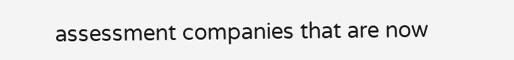assessment companies that are now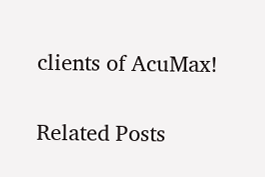clients of AcuMax!

Related Posts